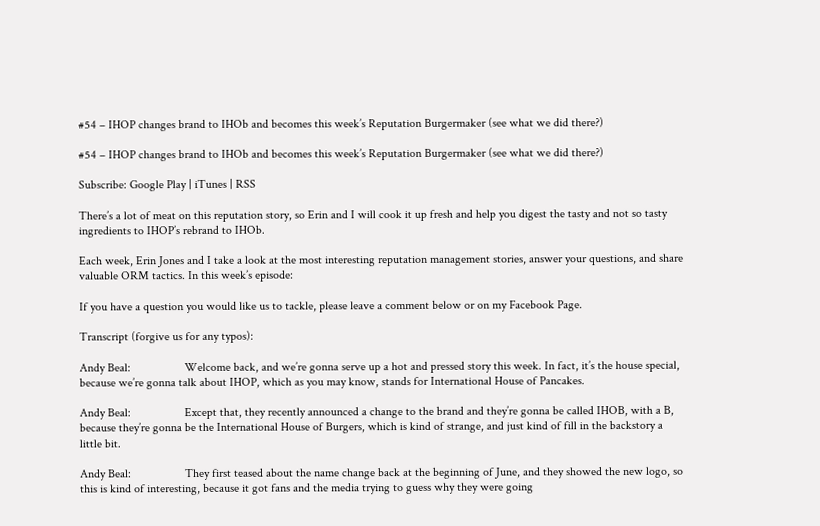#54 – IHOP changes brand to IHOb and becomes this week’s Reputation Burgermaker (see what we did there?)

#54 – IHOP changes brand to IHOb and becomes this week’s Reputation Burgermaker (see what we did there?)

Subscribe: Google Play | iTunes | RSS

There’s a lot of meat on this reputation story, so Erin and I will cook it up fresh and help you digest the tasty and not so tasty ingredients to IHOP’s rebrand to IHOb.

Each week, Erin Jones and I take a look at the most interesting reputation management stories, answer your questions, and share valuable ORM tactics. In this week’s episode:

If you have a question you would like us to tackle, please leave a comment below or on my Facebook Page.

Transcript (forgive us for any typos):

Andy Beal:                  Welcome back, and we’re gonna serve up a hot and pressed story this week. In fact, it’s the house special, because we’re gonna talk about IHOP, which as you may know, stands for International House of Pancakes.

Andy Beal:                  Except that, they recently announced a change to the brand and they’re gonna be called IHOB, with a B, because they’re gonna be the International House of Burgers, which is kind of strange, and just kind of fill in the backstory a little bit.

Andy Beal:                  They first teased about the name change back at the beginning of June, and they showed the new logo, so this is kind of interesting, because it got fans and the media trying to guess why they were going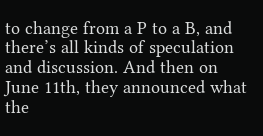to change from a P to a B, and there’s all kinds of speculation and discussion. And then on June 11th, they announced what the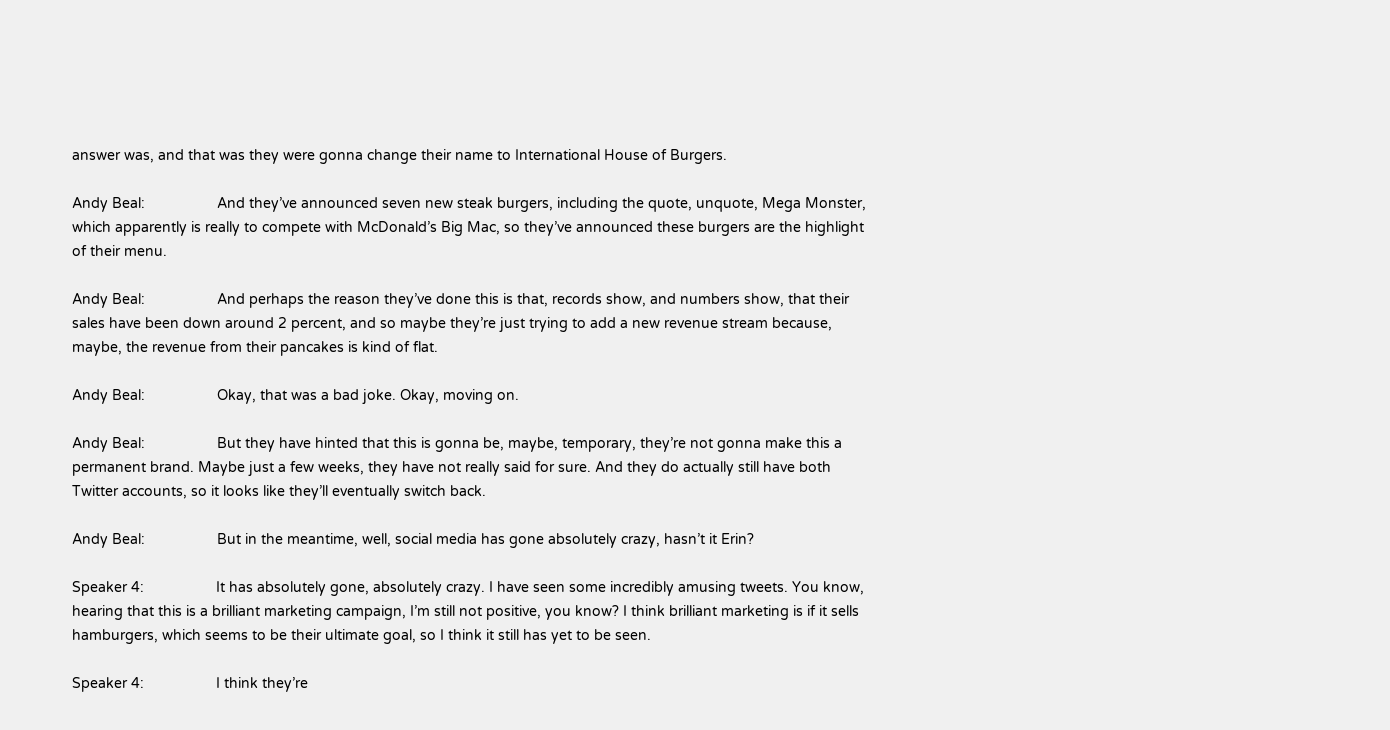answer was, and that was they were gonna change their name to International House of Burgers.

Andy Beal:                  And they’ve announced seven new steak burgers, including the quote, unquote, Mega Monster, which apparently is really to compete with McDonald’s Big Mac, so they’ve announced these burgers are the highlight of their menu.

Andy Beal:                  And perhaps the reason they’ve done this is that, records show, and numbers show, that their sales have been down around 2 percent, and so maybe they’re just trying to add a new revenue stream because, maybe, the revenue from their pancakes is kind of flat.

Andy Beal:                  Okay, that was a bad joke. Okay, moving on.

Andy Beal:                  But they have hinted that this is gonna be, maybe, temporary, they’re not gonna make this a permanent brand. Maybe just a few weeks, they have not really said for sure. And they do actually still have both Twitter accounts, so it looks like they’ll eventually switch back.

Andy Beal:                  But in the meantime, well, social media has gone absolutely crazy, hasn’t it Erin?

Speaker 4:                  It has absolutely gone, absolutely crazy. I have seen some incredibly amusing tweets. You know, hearing that this is a brilliant marketing campaign, I’m still not positive, you know? I think brilliant marketing is if it sells hamburgers, which seems to be their ultimate goal, so I think it still has yet to be seen.

Speaker 4:                  I think they’re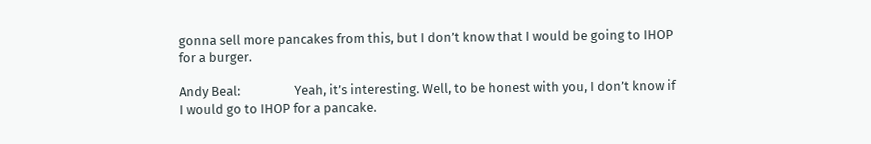gonna sell more pancakes from this, but I don’t know that I would be going to IHOP for a burger.

Andy Beal:                  Yeah, it’s interesting. Well, to be honest with you, I don’t know if I would go to IHOP for a pancake.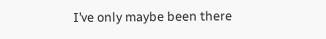I’ve only maybe been there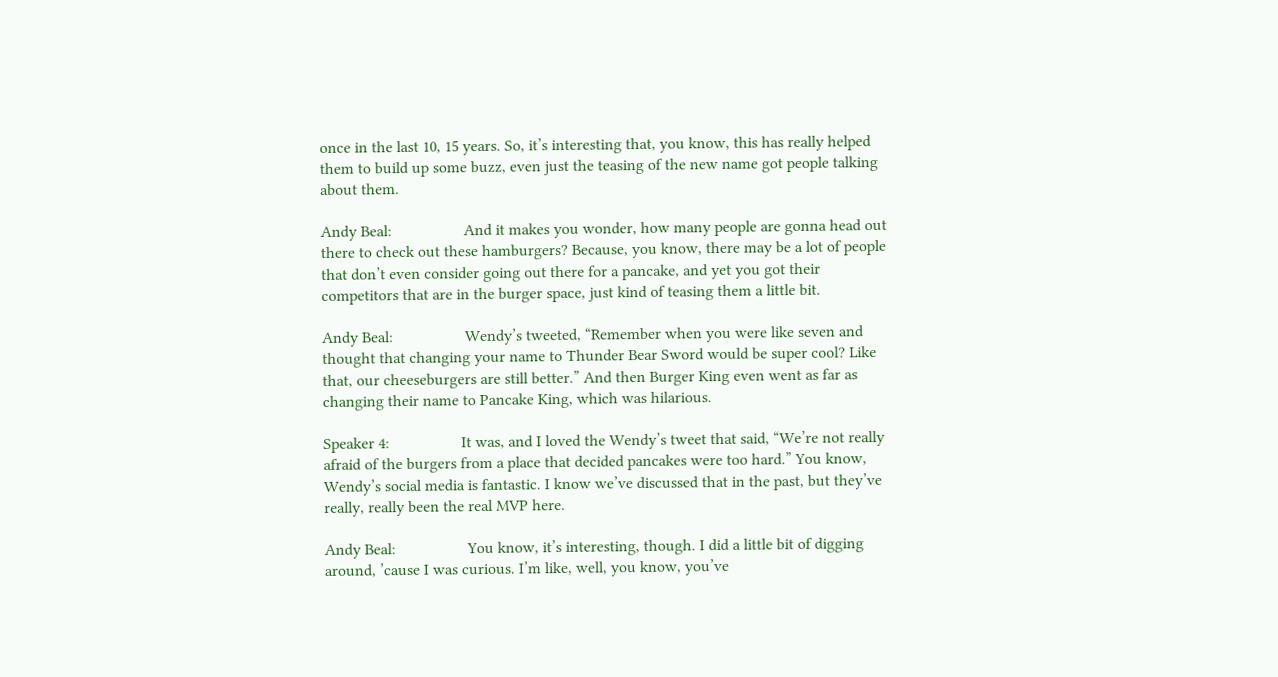once in the last 10, 15 years. So, it’s interesting that, you know, this has really helped them to build up some buzz, even just the teasing of the new name got people talking about them.

Andy Beal:                  And it makes you wonder, how many people are gonna head out there to check out these hamburgers? Because, you know, there may be a lot of people that don’t even consider going out there for a pancake, and yet you got their competitors that are in the burger space, just kind of teasing them a little bit.

Andy Beal:                  Wendy’s tweeted, “Remember when you were like seven and thought that changing your name to Thunder Bear Sword would be super cool? Like that, our cheeseburgers are still better.” And then Burger King even went as far as changing their name to Pancake King, which was hilarious.

Speaker 4:                  It was, and I loved the Wendy’s tweet that said, “We’re not really afraid of the burgers from a place that decided pancakes were too hard.” You know, Wendy’s social media is fantastic. I know we’ve discussed that in the past, but they’ve really, really been the real MVP here.

Andy Beal:                  You know, it’s interesting, though. I did a little bit of digging around, ’cause I was curious. I’m like, well, you know, you’ve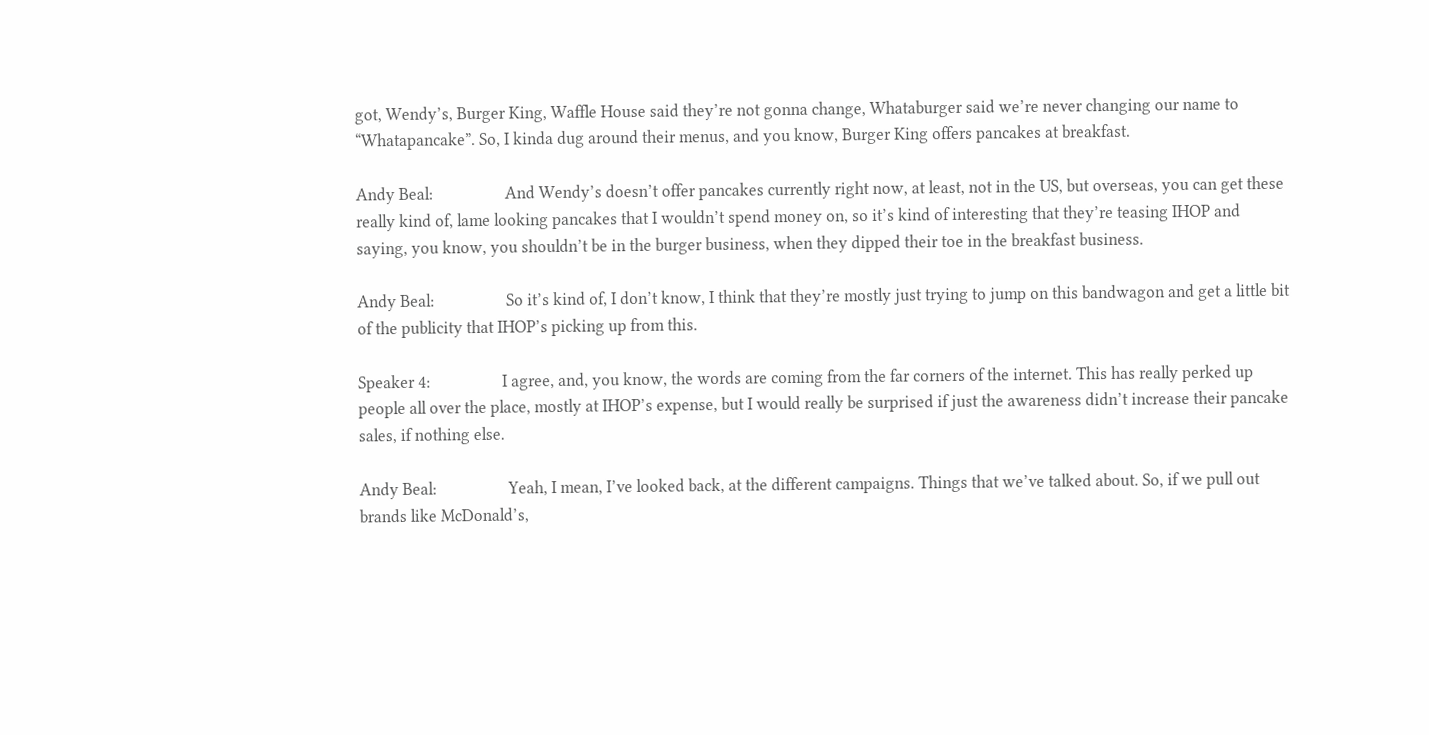got, Wendy’s, Burger King, Waffle House said they’re not gonna change, Whataburger said we’re never changing our name to “Whatapancake”. So, I kinda dug around their menus, and you know, Burger King offers pancakes at breakfast.

Andy Beal:                  And Wendy’s doesn’t offer pancakes currently right now, at least, not in the US, but overseas, you can get these really kind of, lame looking pancakes that I wouldn’t spend money on, so it’s kind of interesting that they’re teasing IHOP and saying, you know, you shouldn’t be in the burger business, when they dipped their toe in the breakfast business.

Andy Beal:                  So it’s kind of, I don’t know, I think that they’re mostly just trying to jump on this bandwagon and get a little bit of the publicity that IHOP’s picking up from this.

Speaker 4:                  I agree, and, you know, the words are coming from the far corners of the internet. This has really perked up people all over the place, mostly at IHOP’s expense, but I would really be surprised if just the awareness didn’t increase their pancake sales, if nothing else.

Andy Beal:                  Yeah, I mean, I’ve looked back, at the different campaigns. Things that we’ve talked about. So, if we pull out brands like McDonald’s,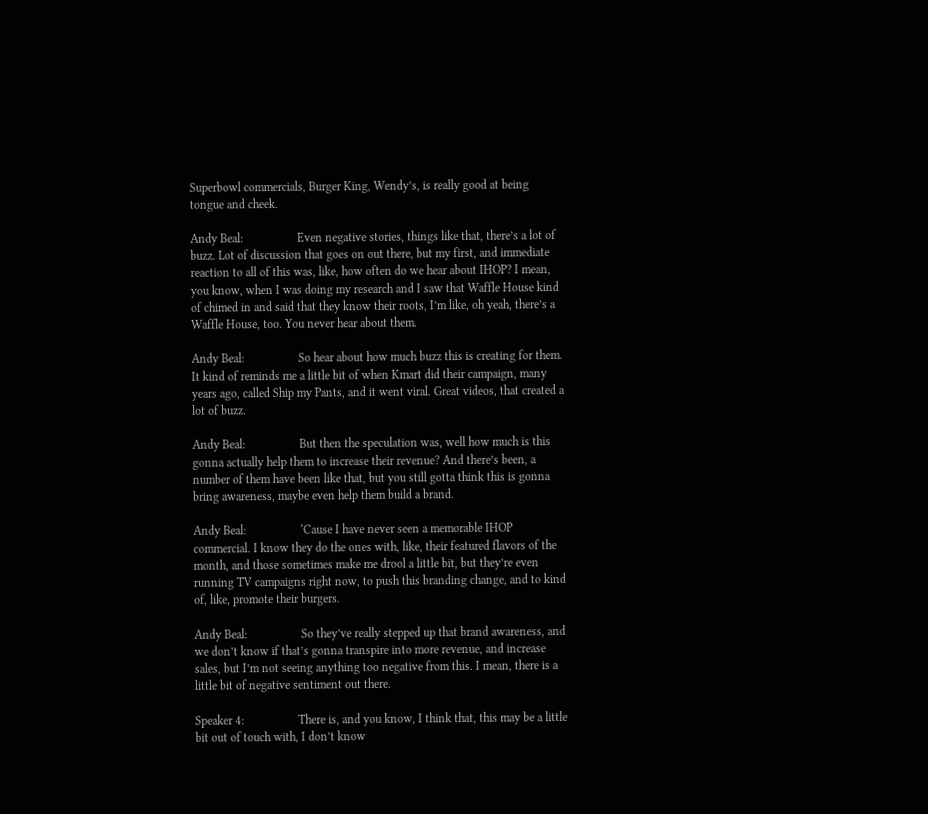Superbowl commercials, Burger King, Wendy’s, is really good at being tongue and cheek.

Andy Beal:                  Even negative stories, things like that, there’s a lot of buzz. Lot of discussion that goes on out there, but my first, and immediate reaction to all of this was, like, how often do we hear about IHOP? I mean, you know, when I was doing my research and I saw that Waffle House kind of chimed in and said that they know their roots, I’m like, oh yeah, there’s a Waffle House, too. You never hear about them.

Andy Beal:                  So hear about how much buzz this is creating for them. It kind of reminds me a little bit of when Kmart did their campaign, many years ago, called Ship my Pants, and it went viral. Great videos, that created a lot of buzz.

Andy Beal:                  But then the speculation was, well how much is this gonna actually help them to increase their revenue? And there’s been, a number of them have been like that, but you still gotta think this is gonna bring awareness, maybe even help them build a brand.

Andy Beal:                  ‘Cause I have never seen a memorable IHOP commercial. I know they do the ones with, like, their featured flavors of the month, and those sometimes make me drool a little bit, but they’re even running TV campaigns right now, to push this branding change, and to kind of, like, promote their burgers.

Andy Beal:                  So they’ve really stepped up that brand awareness, and we don’t know if that’s gonna transpire into more revenue, and increase sales, but I’m not seeing anything too negative from this. I mean, there is a little bit of negative sentiment out there.

Speaker 4:                  There is, and you know, I think that, this may be a little bit out of touch with, I don’t know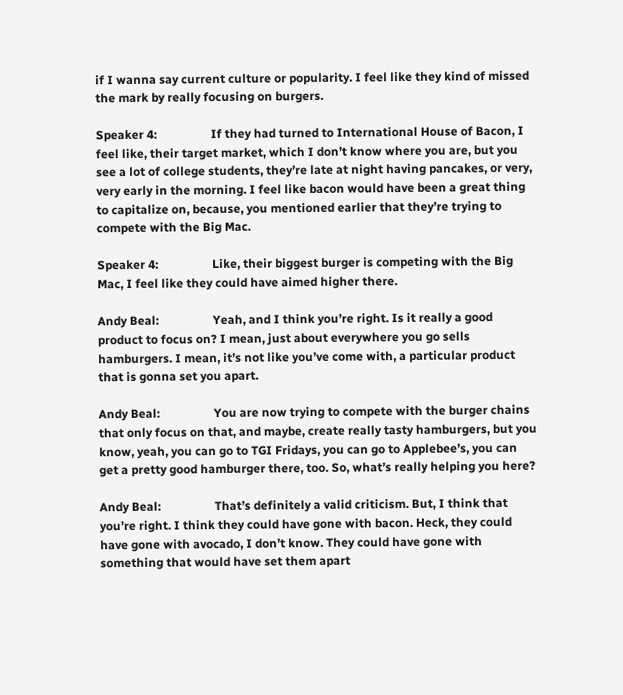if I wanna say current culture or popularity. I feel like they kind of missed the mark by really focusing on burgers.

Speaker 4:                  If they had turned to International House of Bacon, I feel like, their target market, which I don’t know where you are, but you see a lot of college students, they’re late at night having pancakes, or very, very early in the morning. I feel like bacon would have been a great thing to capitalize on, because, you mentioned earlier that they’re trying to compete with the Big Mac.

Speaker 4:                  Like, their biggest burger is competing with the Big Mac, I feel like they could have aimed higher there.

Andy Beal:                  Yeah, and I think you’re right. Is it really a good product to focus on? I mean, just about everywhere you go sells hamburgers. I mean, it’s not like you’ve come with, a particular product that is gonna set you apart.

Andy Beal:                  You are now trying to compete with the burger chains that only focus on that, and maybe, create really tasty hamburgers, but you know, yeah, you can go to TGI Fridays, you can go to Applebee’s, you can get a pretty good hamburger there, too. So, what’s really helping you here?

Andy Beal:                  That’s definitely a valid criticism. But, I think that you’re right. I think they could have gone with bacon. Heck, they could have gone with avocado, I don’t know. They could have gone with something that would have set them apart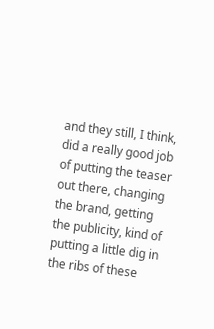and they still, I think, did a really good job of putting the teaser out there, changing the brand, getting the publicity, kind of putting a little dig in the ribs of these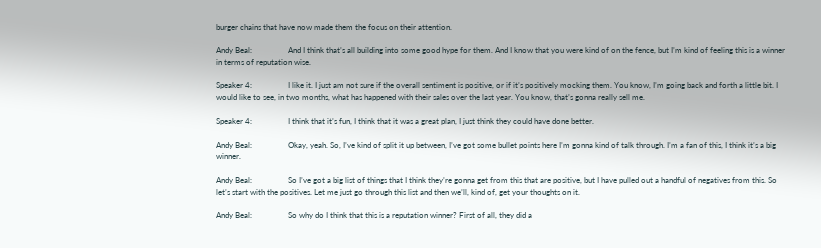burger chains that have now made them the focus on their attention.

Andy Beal:                  And I think that’s all building into some good hype for them. And I know that you were kind of on the fence, but I’m kind of feeling this is a winner in terms of reputation wise.

Speaker 4:                  I like it. I just am not sure if the overall sentiment is positive, or if it’s positively mocking them. You know, I’m going back and forth a little bit. I would like to see, in two months, what has happened with their sales over the last year. You know, that’s gonna really sell me.

Speaker 4:                  I think that it’s fun, I think that it was a great plan, I just think they could have done better.

Andy Beal:                  Okay, yeah. So, I’ve kind of split it up between, I’ve got some bullet points here I’m gonna kind of talk through. I’m a fan of this, I think it’s a big winner.

Andy Beal:                  So I’ve got a big list of things that I think they’re gonna get from this that are positive, but I have pulled out a handful of negatives from this. So let’s start with the positives. Let me just go through this list and then we’ll, kind of, get your thoughts on it.

Andy Beal:                  So why do I think that this is a reputation winner? First of all, they did a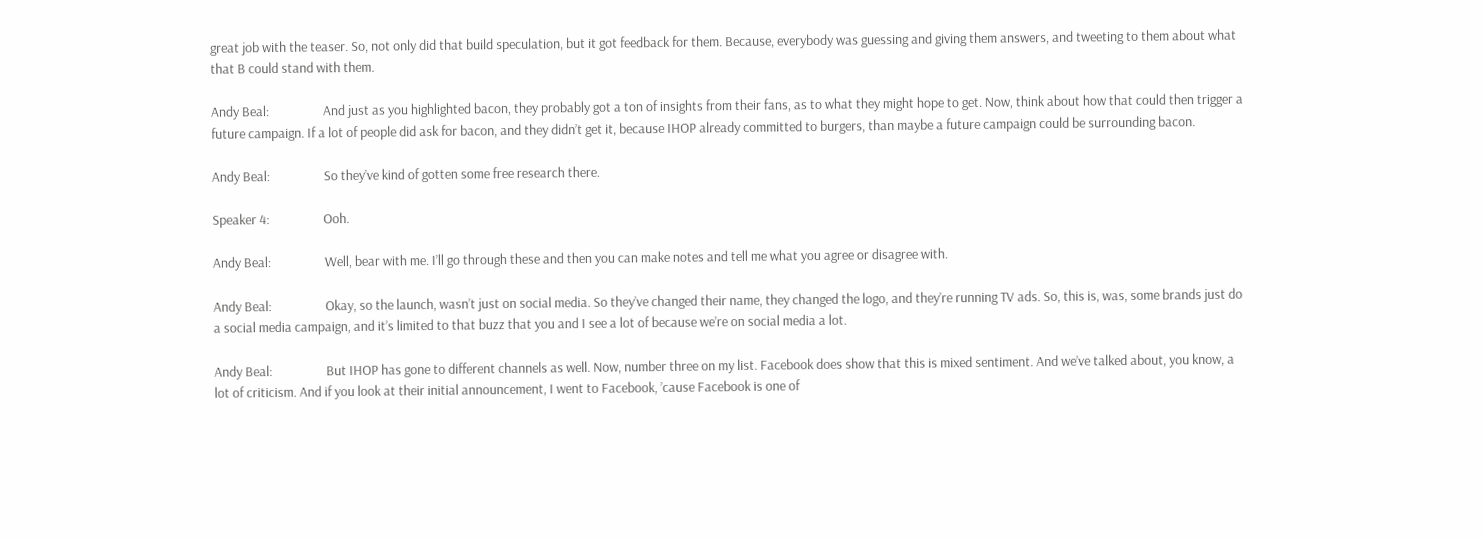great job with the teaser. So, not only did that build speculation, but it got feedback for them. Because, everybody was guessing and giving them answers, and tweeting to them about what that B could stand with them.

Andy Beal:                  And just as you highlighted bacon, they probably got a ton of insights from their fans, as to what they might hope to get. Now, think about how that could then trigger a future campaign. If a lot of people did ask for bacon, and they didn’t get it, because IHOP already committed to burgers, than maybe a future campaign could be surrounding bacon.

Andy Beal:                  So they’ve kind of gotten some free research there.

Speaker 4:                  Ooh.

Andy Beal:                  Well, bear with me. I’ll go through these and then you can make notes and tell me what you agree or disagree with.

Andy Beal:                  Okay, so the launch, wasn’t just on social media. So they’ve changed their name, they changed the logo, and they’re running TV ads. So, this is, was, some brands just do a social media campaign, and it’s limited to that buzz that you and I see a lot of because we’re on social media a lot.

Andy Beal:                  But IHOP has gone to different channels as well. Now, number three on my list. Facebook does show that this is mixed sentiment. And we’ve talked about, you know, a lot of criticism. And if you look at their initial announcement, I went to Facebook, ’cause Facebook is one of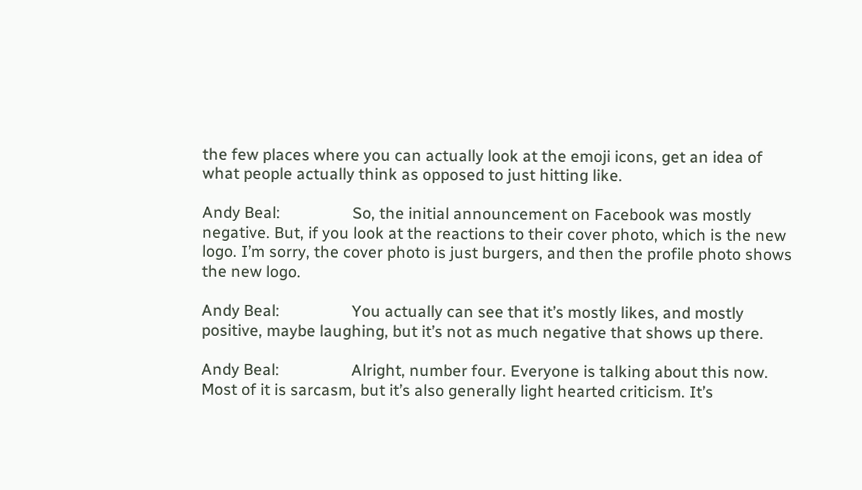the few places where you can actually look at the emoji icons, get an idea of what people actually think as opposed to just hitting like.

Andy Beal:                  So, the initial announcement on Facebook was mostly negative. But, if you look at the reactions to their cover photo, which is the new logo. I’m sorry, the cover photo is just burgers, and then the profile photo shows the new logo.

Andy Beal:                  You actually can see that it’s mostly likes, and mostly positive, maybe laughing, but it’s not as much negative that shows up there.

Andy Beal:                  Alright, number four. Everyone is talking about this now. Most of it is sarcasm, but it’s also generally light hearted criticism. It’s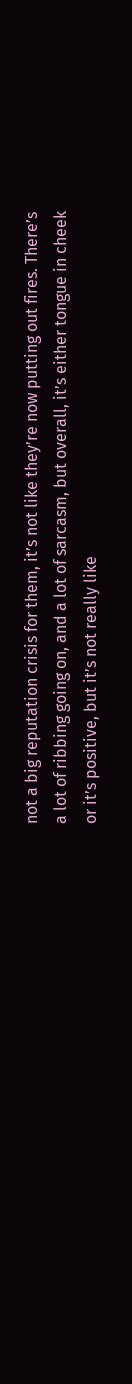not a big reputation crisis for them, it’s not like they’re now putting out fires. There’s a lot of ribbing going on, and a lot of sarcasm, but overall, it’s either tongue in cheek or it’s positive, but it’s not really like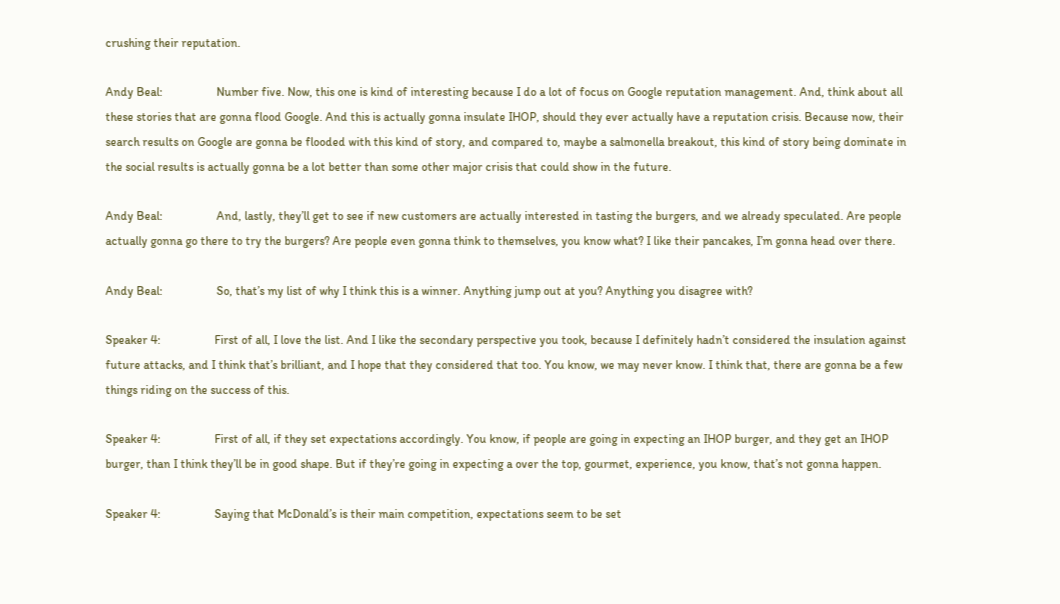crushing their reputation.

Andy Beal:                  Number five. Now, this one is kind of interesting because I do a lot of focus on Google reputation management. And, think about all these stories that are gonna flood Google. And this is actually gonna insulate IHOP, should they ever actually have a reputation crisis. Because now, their search results on Google are gonna be flooded with this kind of story, and compared to, maybe a salmonella breakout, this kind of story being dominate in the social results is actually gonna be a lot better than some other major crisis that could show in the future.

Andy Beal:                  And, lastly, they’ll get to see if new customers are actually interested in tasting the burgers, and we already speculated. Are people actually gonna go there to try the burgers? Are people even gonna think to themselves, you know what? I like their pancakes, I’m gonna head over there.

Andy Beal:                  So, that’s my list of why I think this is a winner. Anything jump out at you? Anything you disagree with?

Speaker 4:                  First of all, I love the list. And I like the secondary perspective you took, because I definitely hadn’t considered the insulation against future attacks, and I think that’s brilliant, and I hope that they considered that too. You know, we may never know. I think that, there are gonna be a few things riding on the success of this.

Speaker 4:                  First of all, if they set expectations accordingly. You know, if people are going in expecting an IHOP burger, and they get an IHOP burger, than I think they’ll be in good shape. But if they’re going in expecting a over the top, gourmet, experience, you know, that’s not gonna happen.

Speaker 4:                  Saying that McDonald’s is their main competition, expectations seem to be set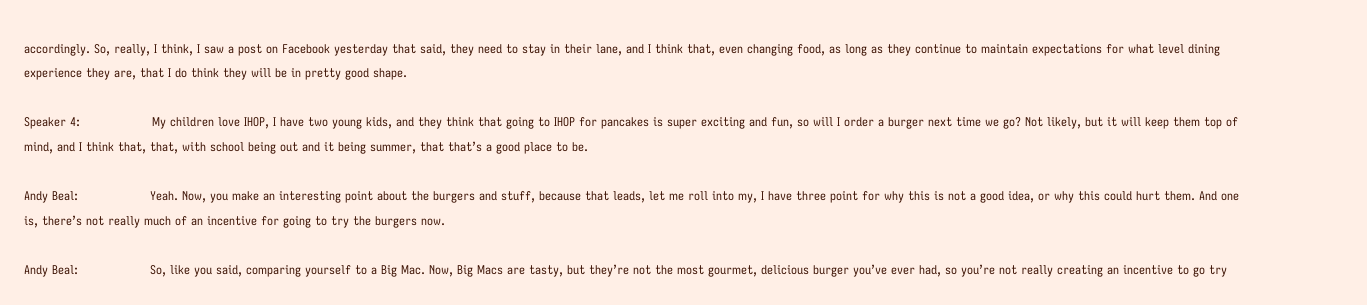accordingly. So, really, I think, I saw a post on Facebook yesterday that said, they need to stay in their lane, and I think that, even changing food, as long as they continue to maintain expectations for what level dining experience they are, that I do think they will be in pretty good shape.

Speaker 4:                  My children love IHOP, I have two young kids, and they think that going to IHOP for pancakes is super exciting and fun, so will I order a burger next time we go? Not likely, but it will keep them top of mind, and I think that, that, with school being out and it being summer, that that’s a good place to be.

Andy Beal:                  Yeah. Now, you make an interesting point about the burgers and stuff, because that leads, let me roll into my, I have three point for why this is not a good idea, or why this could hurt them. And one is, there’s not really much of an incentive for going to try the burgers now.

Andy Beal:                  So, like you said, comparing yourself to a Big Mac. Now, Big Macs are tasty, but they’re not the most gourmet, delicious burger you’ve ever had, so you’re not really creating an incentive to go try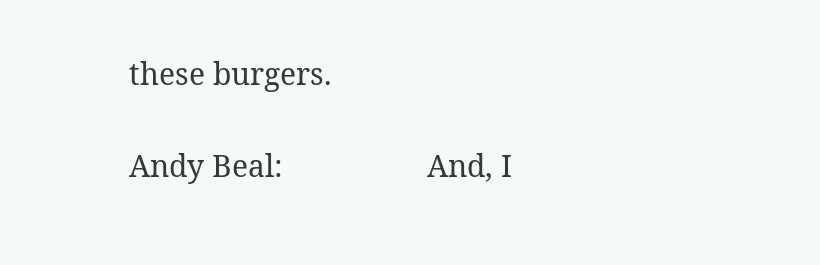these burgers.

Andy Beal:                  And, I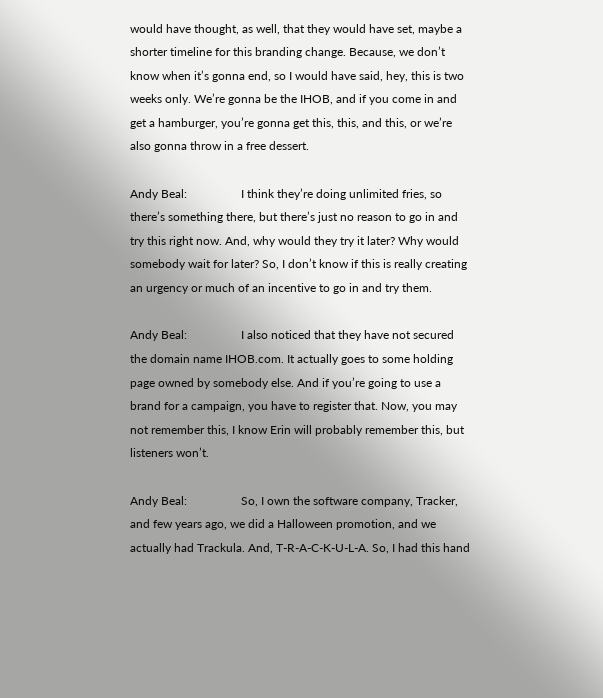would have thought, as well, that they would have set, maybe a shorter timeline for this branding change. Because, we don’t know when it’s gonna end, so I would have said, hey, this is two weeks only. We’re gonna be the IHOB, and if you come in and get a hamburger, you’re gonna get this, this, and this, or we’re also gonna throw in a free dessert.

Andy Beal:                  I think they’re doing unlimited fries, so there’s something there, but there’s just no reason to go in and try this right now. And, why would they try it later? Why would somebody wait for later? So, I don’t know if this is really creating an urgency or much of an incentive to go in and try them.

Andy Beal:                  I also noticed that they have not secured the domain name IHOB.com. It actually goes to some holding page owned by somebody else. And if you’re going to use a brand for a campaign, you have to register that. Now, you may not remember this, I know Erin will probably remember this, but listeners won’t.

Andy Beal:                  So, I own the software company, Tracker, and few years ago, we did a Halloween promotion, and we actually had Trackula. And, T-R-A-C-K-U-L-A. So, I had this hand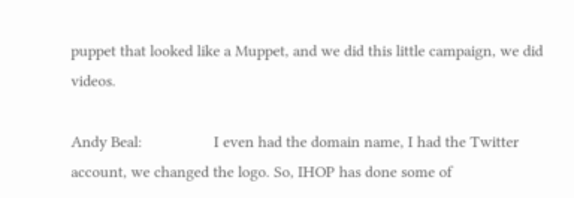puppet that looked like a Muppet, and we did this little campaign, we did videos.

Andy Beal:                  I even had the domain name, I had the Twitter account, we changed the logo. So, IHOP has done some of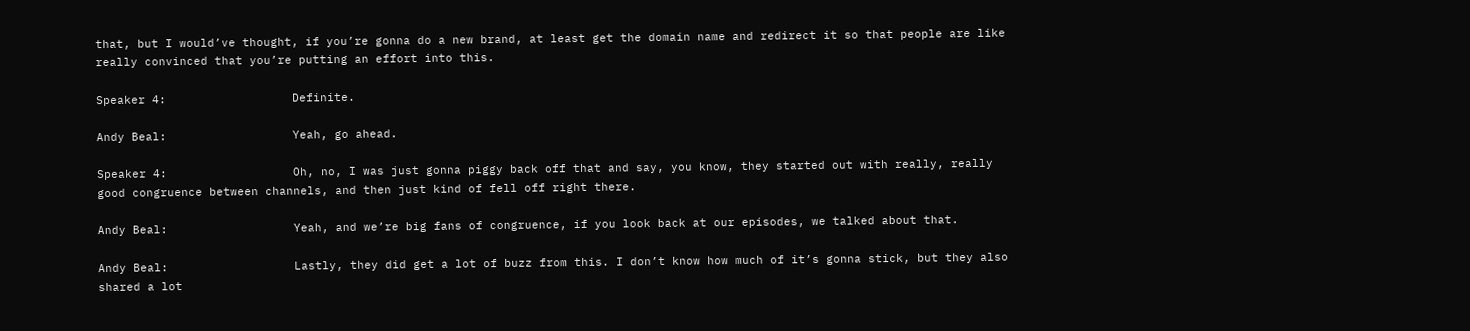that, but I would’ve thought, if you’re gonna do a new brand, at least get the domain name and redirect it so that people are like really convinced that you’re putting an effort into this.

Speaker 4:                  Definite.

Andy Beal:                  Yeah, go ahead.

Speaker 4:                  Oh, no, I was just gonna piggy back off that and say, you know, they started out with really, really good congruence between channels, and then just kind of fell off right there.

Andy Beal:                  Yeah, and we’re big fans of congruence, if you look back at our episodes, we talked about that.

Andy Beal:                  Lastly, they did get a lot of buzz from this. I don’t know how much of it’s gonna stick, but they also shared a lot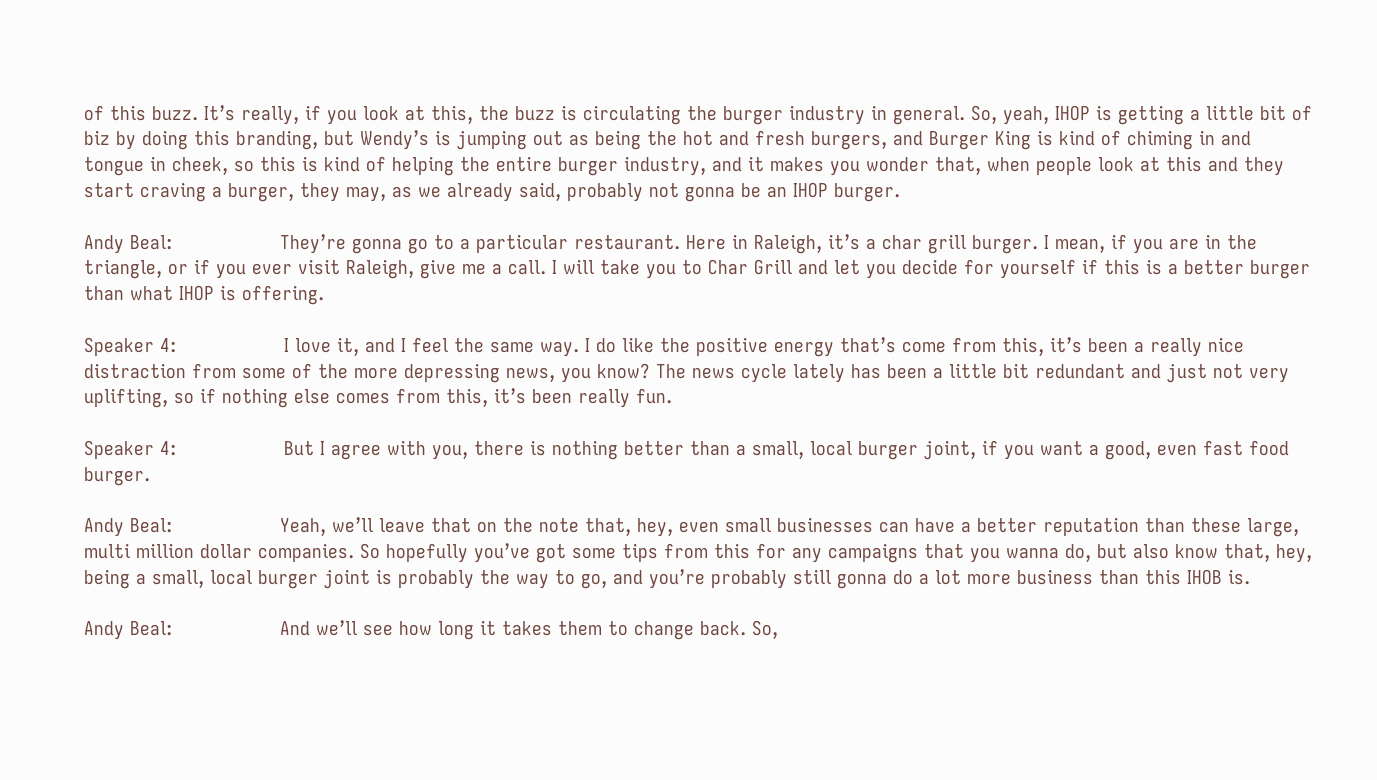of this buzz. It’s really, if you look at this, the buzz is circulating the burger industry in general. So, yeah, IHOP is getting a little bit of biz by doing this branding, but Wendy’s is jumping out as being the hot and fresh burgers, and Burger King is kind of chiming in and tongue in cheek, so this is kind of helping the entire burger industry, and it makes you wonder that, when people look at this and they start craving a burger, they may, as we already said, probably not gonna be an IHOP burger.

Andy Beal:                  They’re gonna go to a particular restaurant. Here in Raleigh, it’s a char grill burger. I mean, if you are in the triangle, or if you ever visit Raleigh, give me a call. I will take you to Char Grill and let you decide for yourself if this is a better burger than what IHOP is offering.

Speaker 4:                  I love it, and I feel the same way. I do like the positive energy that’s come from this, it’s been a really nice distraction from some of the more depressing news, you know? The news cycle lately has been a little bit redundant and just not very uplifting, so if nothing else comes from this, it’s been really fun.

Speaker 4:                  But I agree with you, there is nothing better than a small, local burger joint, if you want a good, even fast food burger.

Andy Beal:                  Yeah, we’ll leave that on the note that, hey, even small businesses can have a better reputation than these large, multi million dollar companies. So hopefully you’ve got some tips from this for any campaigns that you wanna do, but also know that, hey, being a small, local burger joint is probably the way to go, and you’re probably still gonna do a lot more business than this IHOB is.

Andy Beal:                  And we’ll see how long it takes them to change back. So,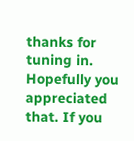thanks for tuning in. Hopefully you appreciated that. If you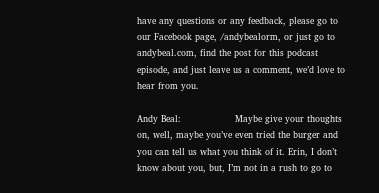have any questions or any feedback, please go to our Facebook page, /andybealorm, or just go to andybeal.com, find the post for this podcast episode, and just leave us a comment, we’d love to hear from you.

Andy Beal:                  Maybe give your thoughts on, well, maybe you’ve even tried the burger and you can tell us what you think of it. Erin, I don’t know about you, but, I’m not in a rush to go to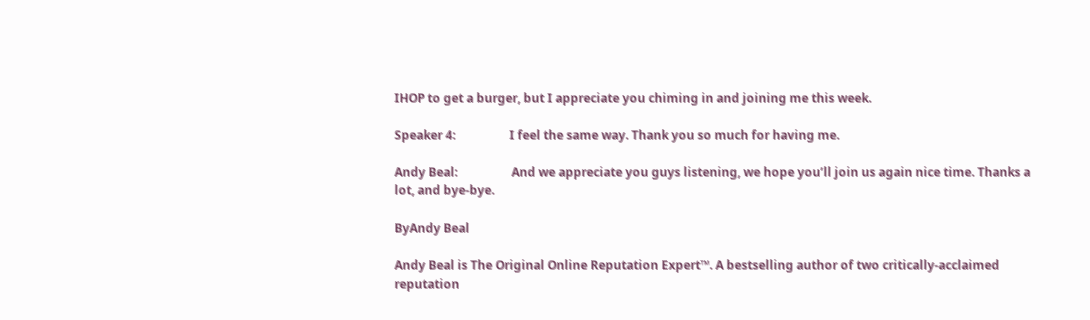IHOP to get a burger, but I appreciate you chiming in and joining me this week.

Speaker 4:                  I feel the same way. Thank you so much for having me.

Andy Beal:                  And we appreciate you guys listening, we hope you’ll join us again nice time. Thanks a lot, and bye-bye.

ByAndy Beal

Andy Beal is The Original Online Reputation Expert™. A bestselling author of two critically-acclaimed reputation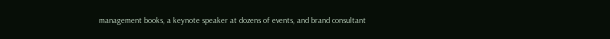management books, a keynote speaker at dozens of events, and brand consultant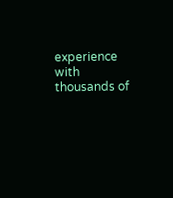experience with thousands of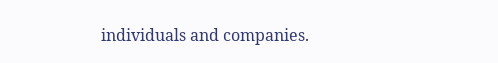individuals and companies.